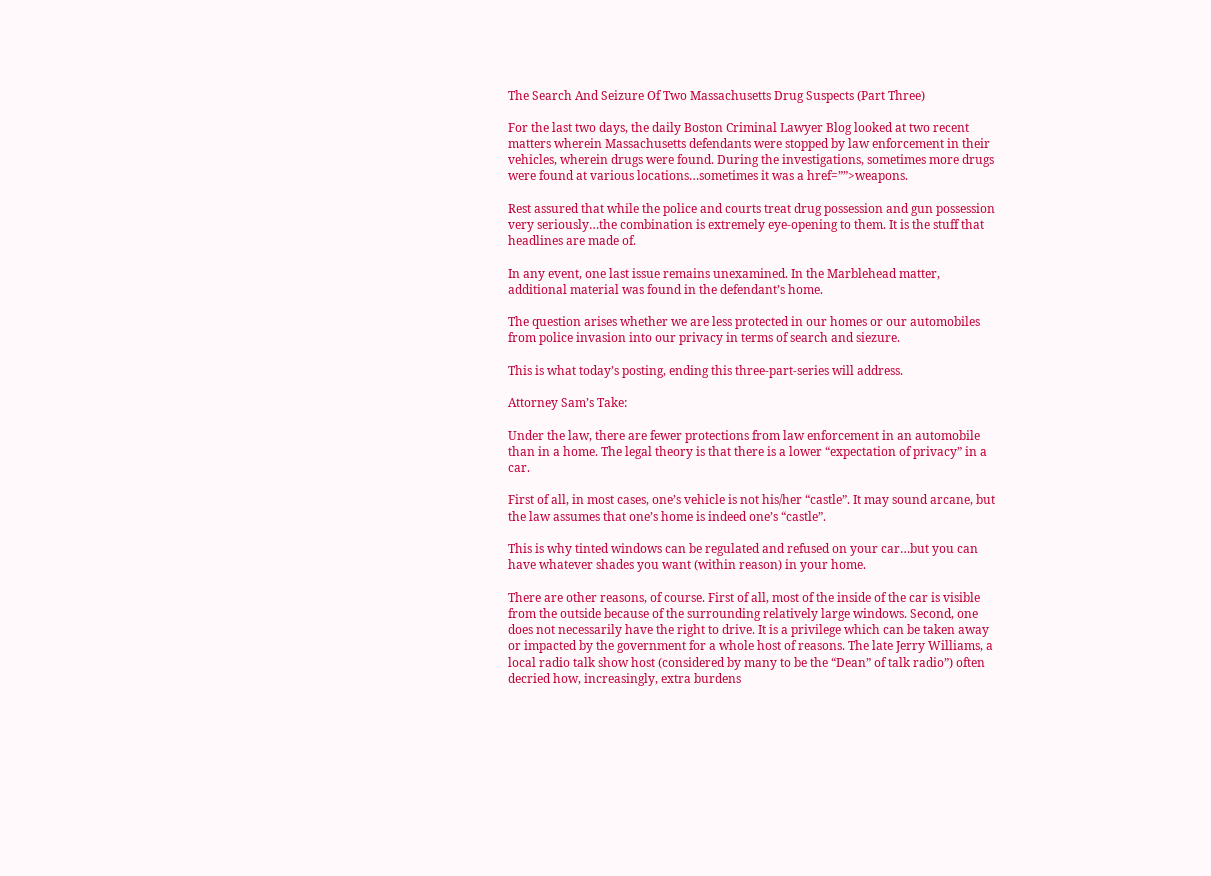The Search And Seizure Of Two Massachusetts Drug Suspects (Part Three)

For the last two days, the daily Boston Criminal Lawyer Blog looked at two recent matters wherein Massachusetts defendants were stopped by law enforcement in their vehicles, wherein drugs were found. During the investigations, sometimes more drugs were found at various locations…sometimes it was a href=””>weapons.

Rest assured that while the police and courts treat drug possession and gun possession very seriously…the combination is extremely eye-opening to them. It is the stuff that headlines are made of.

In any event, one last issue remains unexamined. In the Marblehead matter, additional material was found in the defendant’s home.

The question arises whether we are less protected in our homes or our automobiles from police invasion into our privacy in terms of search and siezure.

This is what today’s posting, ending this three-part-series will address.

Attorney Sam’s Take:

Under the law, there are fewer protections from law enforcement in an automobile than in a home. The legal theory is that there is a lower “expectation of privacy” in a car.

First of all, in most cases, one’s vehicle is not his/her “castle”. It may sound arcane, but the law assumes that one’s home is indeed one’s “castle”.

This is why tinted windows can be regulated and refused on your car…but you can have whatever shades you want (within reason) in your home.

There are other reasons, of course. First of all, most of the inside of the car is visible from the outside because of the surrounding relatively large windows. Second, one does not necessarily have the right to drive. It is a privilege which can be taken away or impacted by the government for a whole host of reasons. The late Jerry Williams, a local radio talk show host (considered by many to be the “Dean” of talk radio”) often decried how, increasingly, extra burdens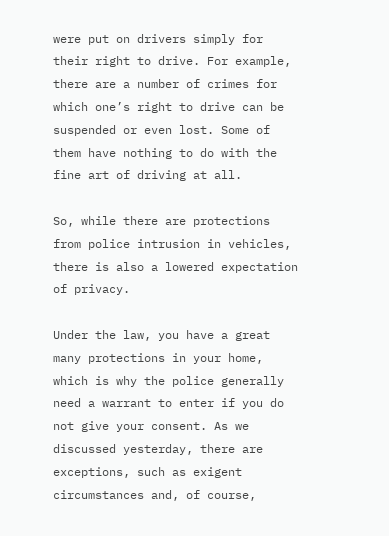were put on drivers simply for their right to drive. For example, there are a number of crimes for which one’s right to drive can be suspended or even lost. Some of them have nothing to do with the fine art of driving at all.

So, while there are protections from police intrusion in vehicles, there is also a lowered expectation of privacy.

Under the law, you have a great many protections in your home, which is why the police generally need a warrant to enter if you do not give your consent. As we discussed yesterday, there are exceptions, such as exigent circumstances and, of course,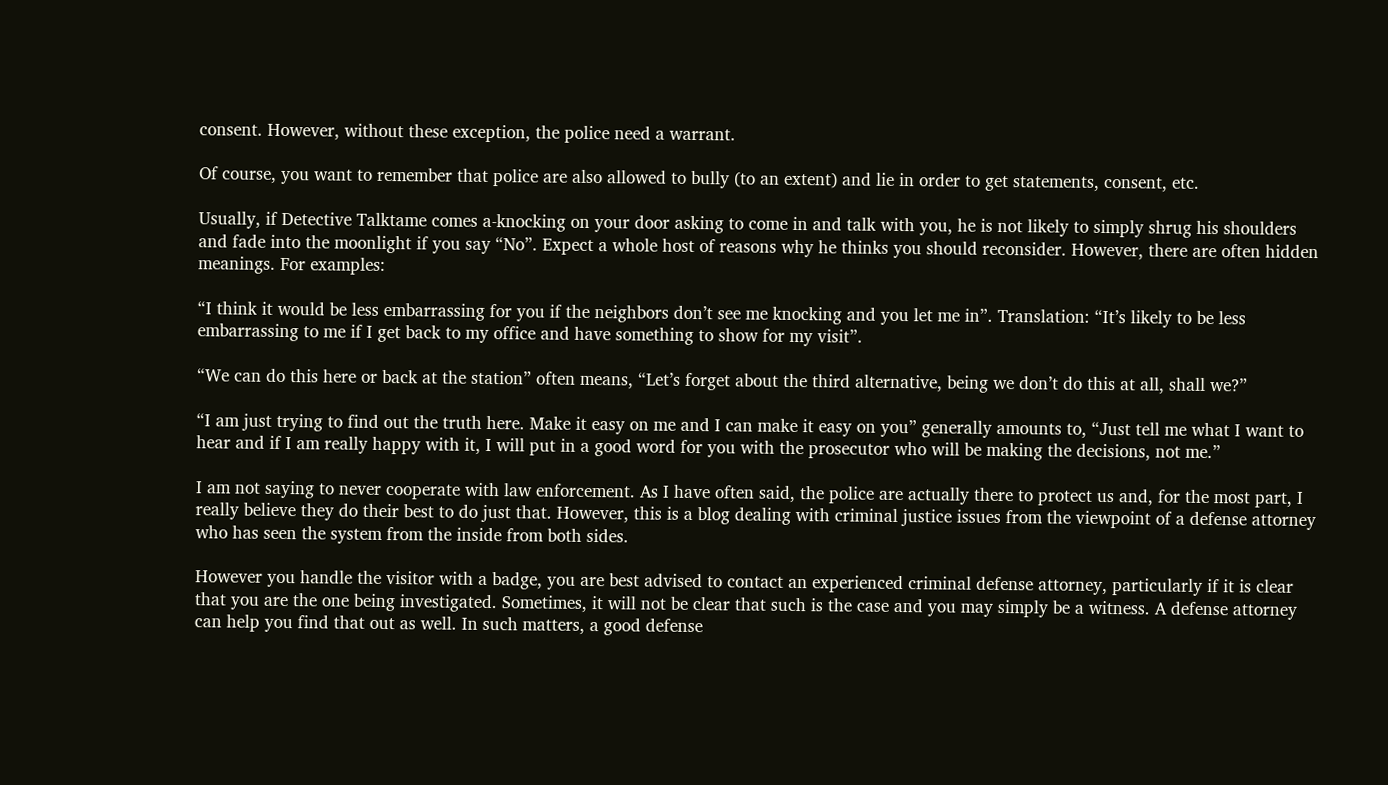consent. However, without these exception, the police need a warrant.

Of course, you want to remember that police are also allowed to bully (to an extent) and lie in order to get statements, consent, etc.

Usually, if Detective Talktame comes a-knocking on your door asking to come in and talk with you, he is not likely to simply shrug his shoulders and fade into the moonlight if you say “No”. Expect a whole host of reasons why he thinks you should reconsider. However, there are often hidden meanings. For examples:

“I think it would be less embarrassing for you if the neighbors don’t see me knocking and you let me in”. Translation: “It’s likely to be less embarrassing to me if I get back to my office and have something to show for my visit”.

“We can do this here or back at the station” often means, “Let’s forget about the third alternative, being we don’t do this at all, shall we?”

“I am just trying to find out the truth here. Make it easy on me and I can make it easy on you” generally amounts to, “Just tell me what I want to hear and if I am really happy with it, I will put in a good word for you with the prosecutor who will be making the decisions, not me.”

I am not saying to never cooperate with law enforcement. As I have often said, the police are actually there to protect us and, for the most part, I really believe they do their best to do just that. However, this is a blog dealing with criminal justice issues from the viewpoint of a defense attorney who has seen the system from the inside from both sides.

However you handle the visitor with a badge, you are best advised to contact an experienced criminal defense attorney, particularly if it is clear that you are the one being investigated. Sometimes, it will not be clear that such is the case and you may simply be a witness. A defense attorney can help you find that out as well. In such matters, a good defense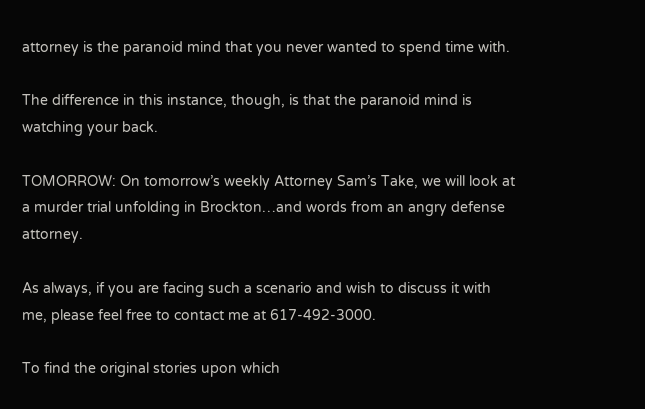attorney is the paranoid mind that you never wanted to spend time with.

The difference in this instance, though, is that the paranoid mind is watching your back.

TOMORROW: On tomorrow’s weekly Attorney Sam’s Take, we will look at a murder trial unfolding in Brockton…and words from an angry defense attorney.

As always, if you are facing such a scenario and wish to discuss it with me, please feel free to contact me at 617-492-3000.

To find the original stories upon which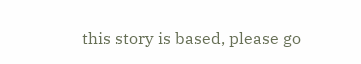this story is based, please go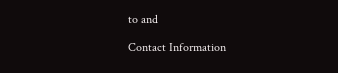to and

Contact Information